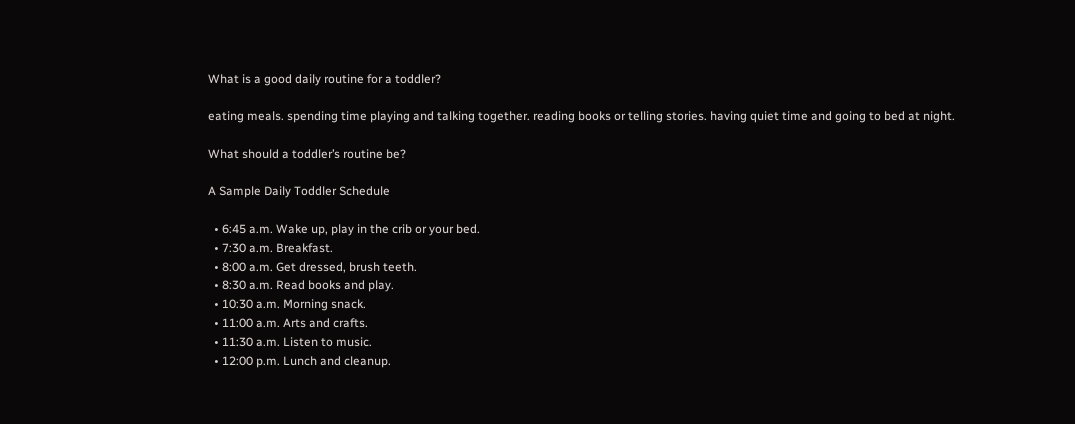What is a good daily routine for a toddler?

eating meals. spending time playing and talking together. reading books or telling stories. having quiet time and going to bed at night.

What should a toddler’s routine be?

A Sample Daily Toddler Schedule

  • 6:45 a.m. Wake up, play in the crib or your bed.
  • 7:30 a.m. Breakfast.
  • 8:00 a.m. Get dressed, brush teeth.
  • 8:30 a.m. Read books and play.
  • 10:30 a.m. Morning snack.
  • 11:00 a.m. Arts and crafts.
  • 11:30 a.m. Listen to music.
  • 12:00 p.m. Lunch and cleanup.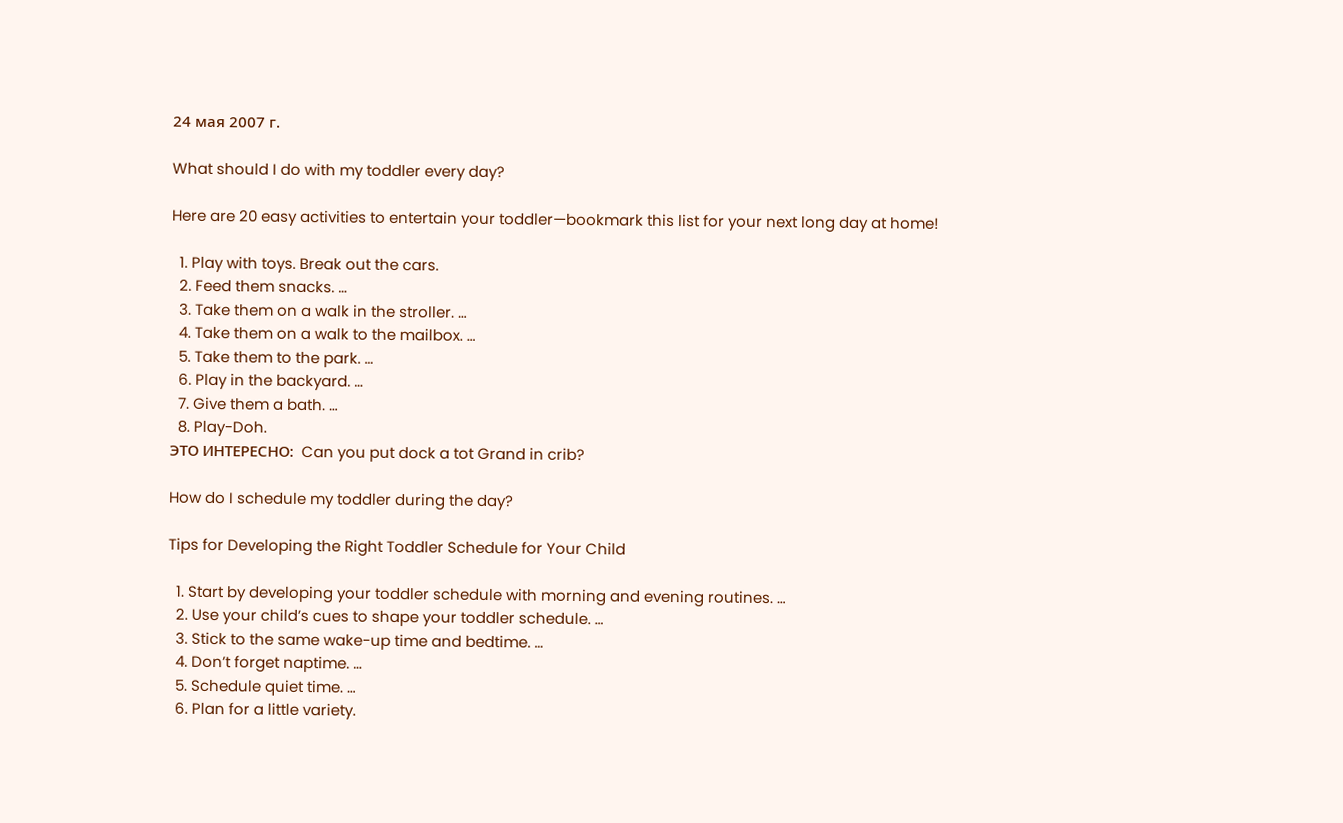24 мая 2007 г.

What should I do with my toddler every day?

Here are 20 easy activities to entertain your toddler—bookmark this list for your next long day at home!

  1. Play with toys. Break out the cars.
  2. Feed them snacks. …
  3. Take them on a walk in the stroller. …
  4. Take them on a walk to the mailbox. …
  5. Take them to the park. …
  6. Play in the backyard. …
  7. Give them a bath. …
  8. Play-Doh.
ЭТО ИНТЕРЕСНО:  Can you put dock a tot Grand in crib?

How do I schedule my toddler during the day?

Tips for Developing the Right Toddler Schedule for Your Child

  1. Start by developing your toddler schedule with morning and evening routines. …
  2. Use your child’s cues to shape your toddler schedule. …
  3. Stick to the same wake-up time and bedtime. …
  4. Don’t forget naptime. …
  5. Schedule quiet time. …
  6. Plan for a little variety.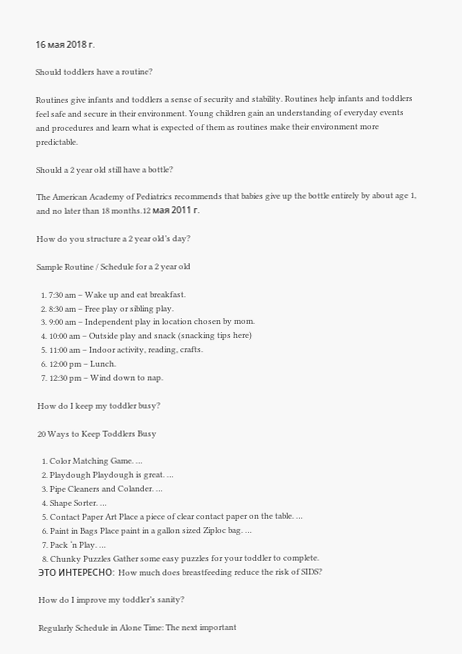16 мая 2018 г.

Should toddlers have a routine?

Routines give infants and toddlers a sense of security and stability. Routines help infants and toddlers feel safe and secure in their environment. Young children gain an understanding of everyday events and procedures and learn what is expected of them as routines make their environment more predictable.

Should a 2 year old still have a bottle?

The American Academy of Pediatrics recommends that babies give up the bottle entirely by about age 1, and no later than 18 months.12 мая 2011 г.

How do you structure a 2 year old’s day?

Sample Routine / Schedule for a 2 year old

  1. 7:30 am – Wake up and eat breakfast.
  2. 8:30 am – Free play or sibling play.
  3. 9:00 am – Independent play in location chosen by mom.
  4. 10:00 am – Outside play and snack (snacking tips here)
  5. 11:00 am – Indoor activity, reading, crafts.
  6. 12:00 pm – Lunch.
  7. 12:30 pm – Wind down to nap.

How do I keep my toddler busy?

20 Ways to Keep Toddlers Busy

  1. Color Matching Game. …
  2. Playdough Playdough is great. …
  3. Pipe Cleaners and Colander. …
  4. Shape Sorter. …
  5. Contact Paper Art Place a piece of clear contact paper on the table. …
  6. Paint in Bags Place paint in a gallon sized Ziploc bag. …
  7. Pack ‘n Play. …
  8. Chunky Puzzles Gather some easy puzzles for your toddler to complete.
ЭТО ИНТЕРЕСНО:  How much does breastfeeding reduce the risk of SIDS?

How do I improve my toddler’s sanity?

Regularly Schedule in Alone Time: The next important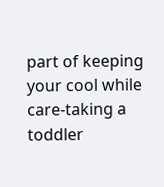part of keeping your cool while care-taking a toddler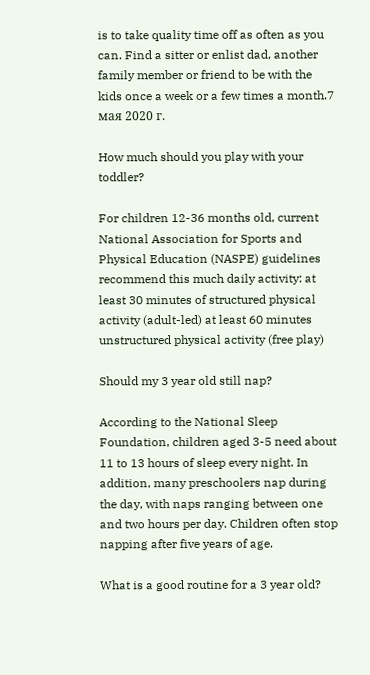is to take quality time off as often as you can. Find a sitter or enlist dad, another family member or friend to be with the kids once a week or a few times a month.7 мая 2020 г.

How much should you play with your toddler?

For children 12-36 months old, current National Association for Sports and Physical Education (NASPE) guidelines recommend this much daily activity: at least 30 minutes of structured physical activity (adult-led) at least 60 minutes unstructured physical activity (free play)

Should my 3 year old still nap?

According to the National Sleep Foundation, children aged 3-5 need about 11 to 13 hours of sleep every night. In addition, many preschoolers nap during the day, with naps ranging between one and two hours per day. Children often stop napping after five years of age.

What is a good routine for a 3 year old?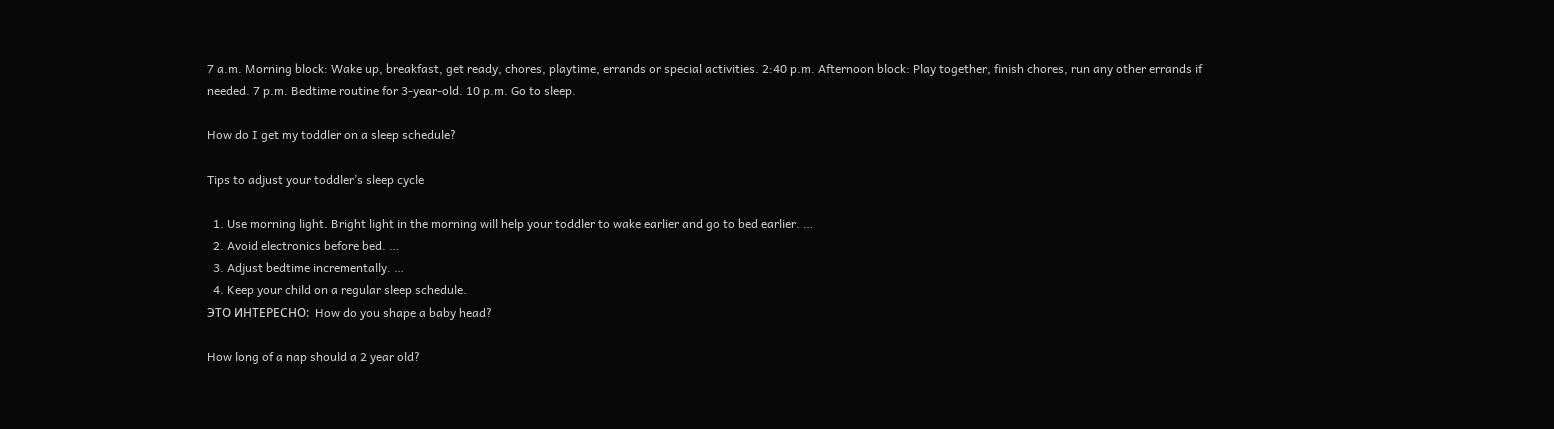7 a.m. Morning block: Wake up, breakfast, get ready, chores, playtime, errands or special activities. 2:40 p.m. Afternoon block: Play together, finish chores, run any other errands if needed. 7 p.m. Bedtime routine for 3-year-old. 10 p.m. Go to sleep.

How do I get my toddler on a sleep schedule?

Tips to adjust your toddler’s sleep cycle

  1. Use morning light. Bright light in the morning will help your toddler to wake earlier and go to bed earlier. …
  2. Avoid electronics before bed. …
  3. Adjust bedtime incrementally. …
  4. Keep your child on a regular sleep schedule.
ЭТО ИНТЕРЕСНО:  How do you shape a baby head?

How long of a nap should a 2 year old?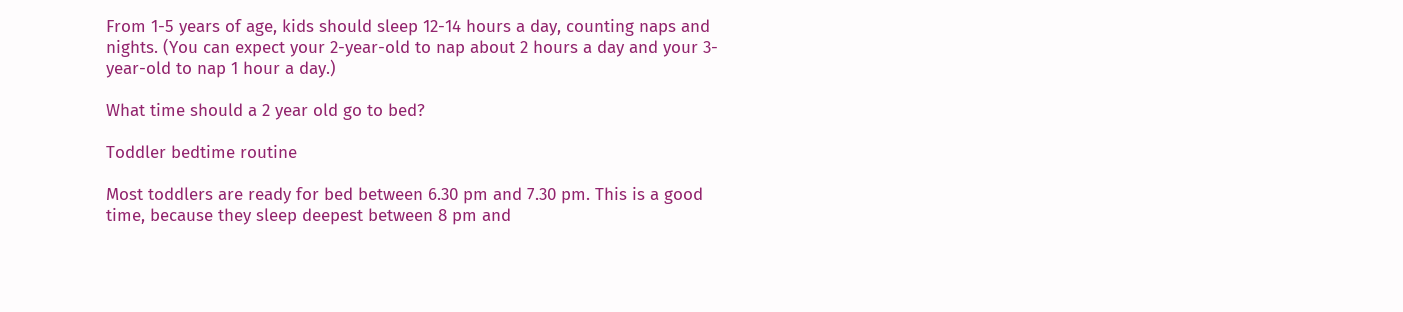From 1-5 years of age, kids should sleep 12-14 hours a day, counting naps and nights. (You can expect your 2-year-old to nap about 2 hours a day and your 3-year-old to nap 1 hour a day.)

What time should a 2 year old go to bed?

Toddler bedtime routine

Most toddlers are ready for bed between 6.30 pm and 7.30 pm. This is a good time, because they sleep deepest between 8 pm and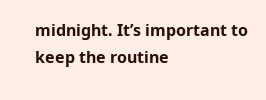midnight. It’s important to keep the routine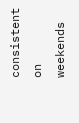consistent on weekends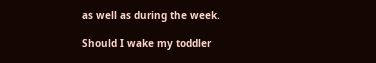as well as during the week.

Should I wake my toddler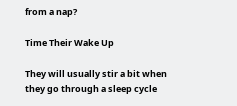from a nap?

Time Their Wake Up

They will usually stir a bit when they go through a sleep cycle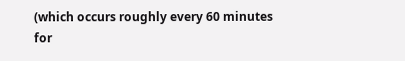(which occurs roughly every 60 minutes for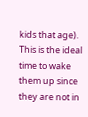kids that age). This is the ideal time to wake them up since they are not in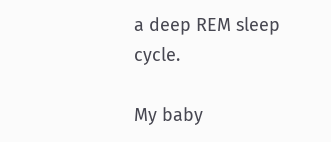a deep REM sleep cycle.

My baby